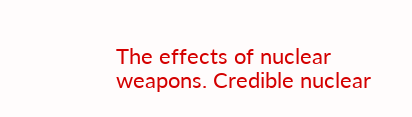The effects of nuclear weapons. Credible nuclear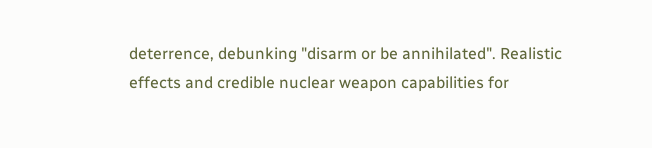deterrence, debunking "disarm or be annihilated". Realistic effects and credible nuclear weapon capabilities for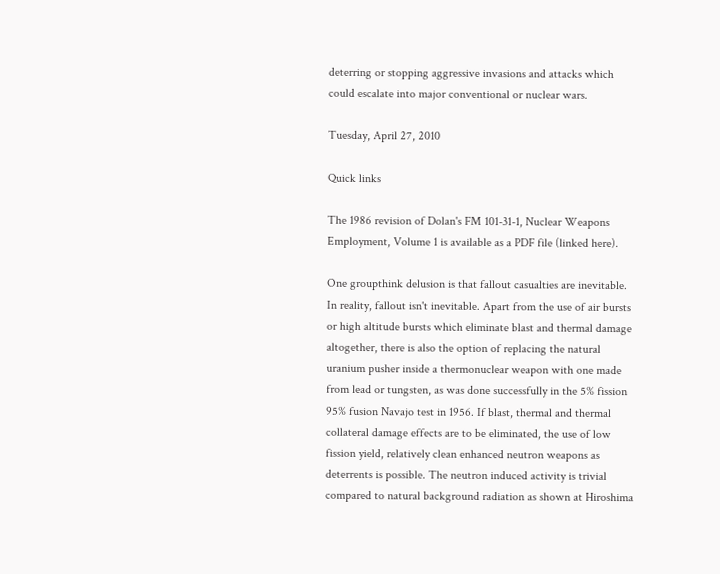deterring or stopping aggressive invasions and attacks which could escalate into major conventional or nuclear wars.

Tuesday, April 27, 2010

Quick links

The 1986 revision of Dolan's FM 101-31-1, Nuclear Weapons Employment, Volume 1 is available as a PDF file (linked here).

One groupthink delusion is that fallout casualties are inevitable. In reality, fallout isn't inevitable. Apart from the use of air bursts or high altitude bursts which eliminate blast and thermal damage altogether, there is also the option of replacing the natural uranium pusher inside a thermonuclear weapon with one made from lead or tungsten, as was done successfully in the 5% fission 95% fusion Navajo test in 1956. If blast, thermal and thermal collateral damage effects are to be eliminated, the use of low fission yield, relatively clean enhanced neutron weapons as deterrents is possible. The neutron induced activity is trivial compared to natural background radiation as shown at Hiroshima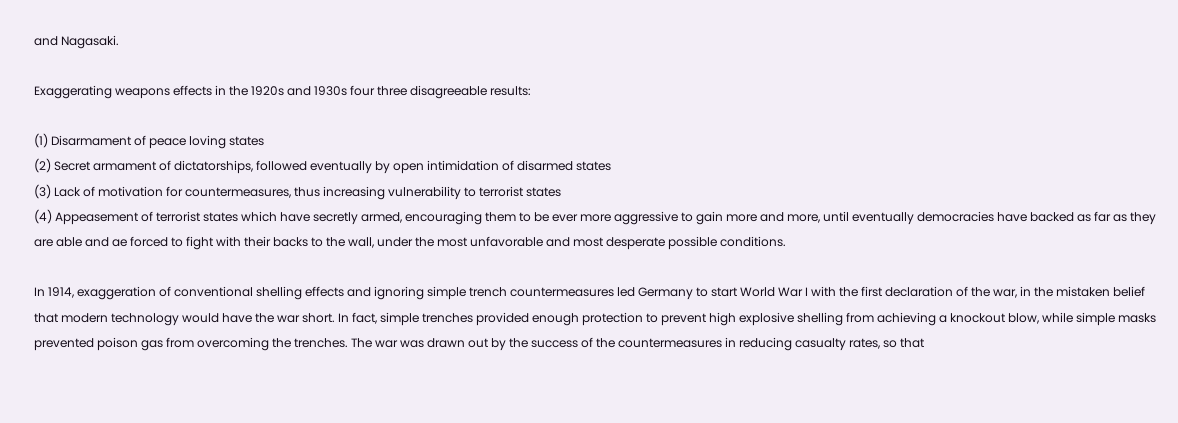and Nagasaki.

Exaggerating weapons effects in the 1920s and 1930s four three disagreeable results:

(1) Disarmament of peace loving states
(2) Secret armament of dictatorships, followed eventually by open intimidation of disarmed states
(3) Lack of motivation for countermeasures, thus increasing vulnerability to terrorist states
(4) Appeasement of terrorist states which have secretly armed, encouraging them to be ever more aggressive to gain more and more, until eventually democracies have backed as far as they are able and ae forced to fight with their backs to the wall, under the most unfavorable and most desperate possible conditions.

In 1914, exaggeration of conventional shelling effects and ignoring simple trench countermeasures led Germany to start World War I with the first declaration of the war, in the mistaken belief that modern technology would have the war short. In fact, simple trenches provided enough protection to prevent high explosive shelling from achieving a knockout blow, while simple masks prevented poison gas from overcoming the trenches. The war was drawn out by the success of the countermeasures in reducing casualty rates, so that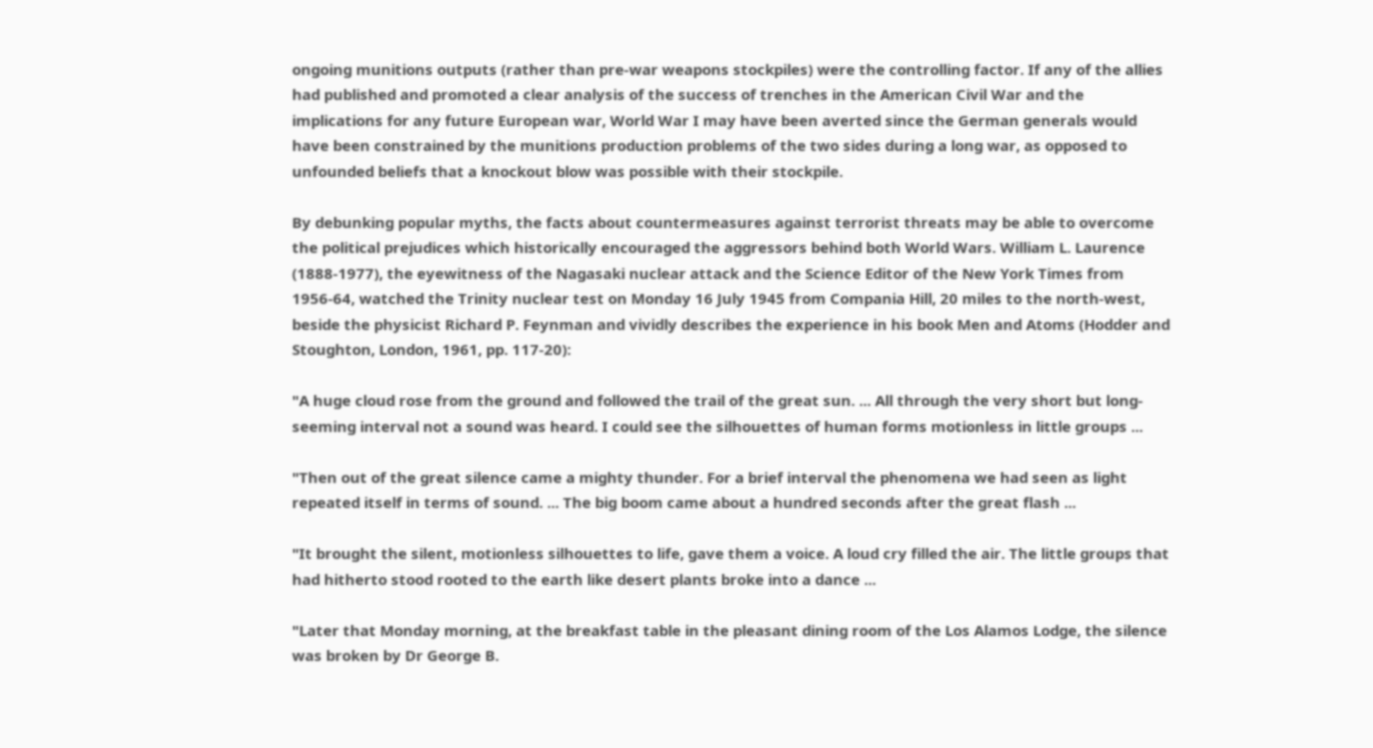ongoing munitions outputs (rather than pre-war weapons stockpiles) were the controlling factor. If any of the allies had published and promoted a clear analysis of the success of trenches in the American Civil War and the implications for any future European war, World War I may have been averted since the German generals would have been constrained by the munitions production problems of the two sides during a long war, as opposed to unfounded beliefs that a knockout blow was possible with their stockpile.

By debunking popular myths, the facts about countermeasures against terrorist threats may be able to overcome the political prejudices which historically encouraged the aggressors behind both World Wars. William L. Laurence (1888-1977), the eyewitness of the Nagasaki nuclear attack and the Science Editor of the New York Times from 1956-64, watched the Trinity nuclear test on Monday 16 July 1945 from Compania Hill, 20 miles to the north-west, beside the physicist Richard P. Feynman and vividly describes the experience in his book Men and Atoms (Hodder and Stoughton, London, 1961, pp. 117-20):

"A huge cloud rose from the ground and followed the trail of the great sun. ... All through the very short but long-seeming interval not a sound was heard. I could see the silhouettes of human forms motionless in little groups ...

"Then out of the great silence came a mighty thunder. For a brief interval the phenomena we had seen as light repeated itself in terms of sound. ... The big boom came about a hundred seconds after the great flash ...

"It brought the silent, motionless silhouettes to life, gave them a voice. A loud cry filled the air. The little groups that had hitherto stood rooted to the earth like desert plants broke into a dance ...

"Later that Monday morning, at the breakfast table in the pleasant dining room of the Los Alamos Lodge, the silence was broken by Dr George B.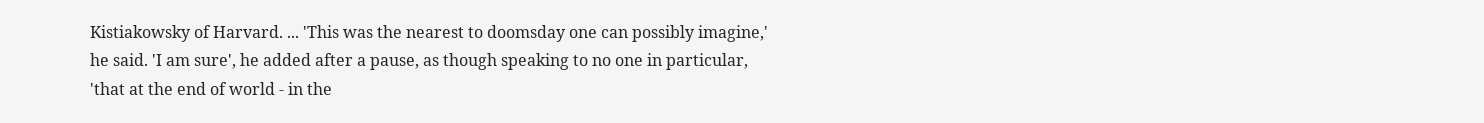Kistiakowsky of Harvard. ... 'This was the nearest to doomsday one can possibly imagine,' he said. 'I am sure', he added after a pause, as though speaking to no one in particular, 'that at the end of world - in the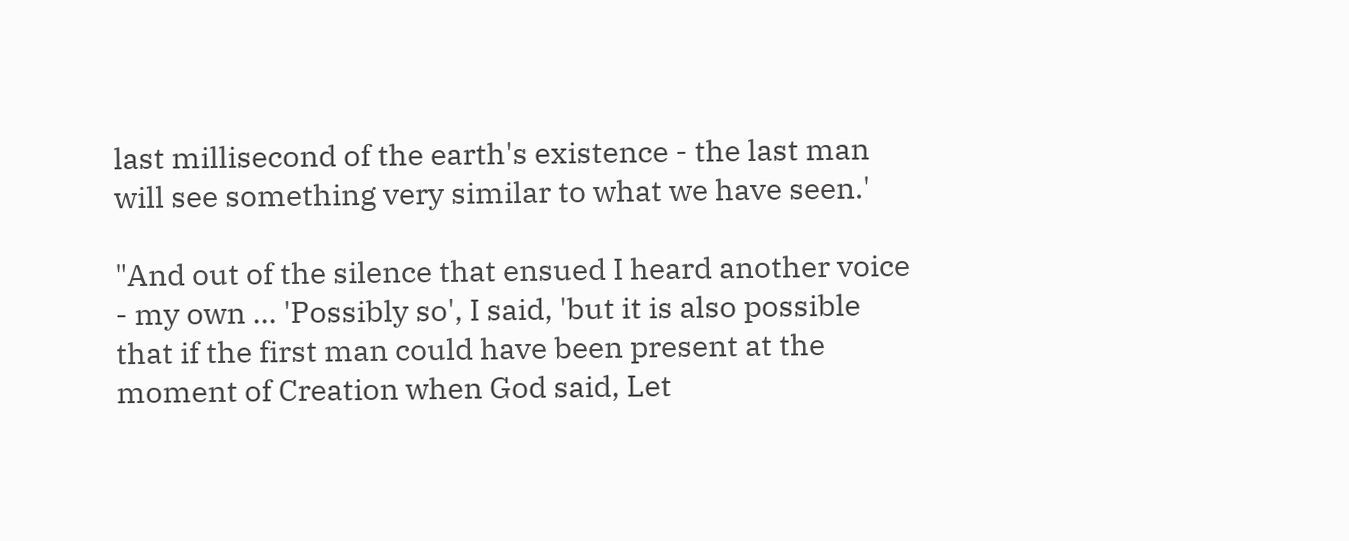last millisecond of the earth's existence - the last man will see something very similar to what we have seen.'

"And out of the silence that ensued I heard another voice - my own ... 'Possibly so', I said, 'but it is also possible that if the first man could have been present at the moment of Creation when God said, Let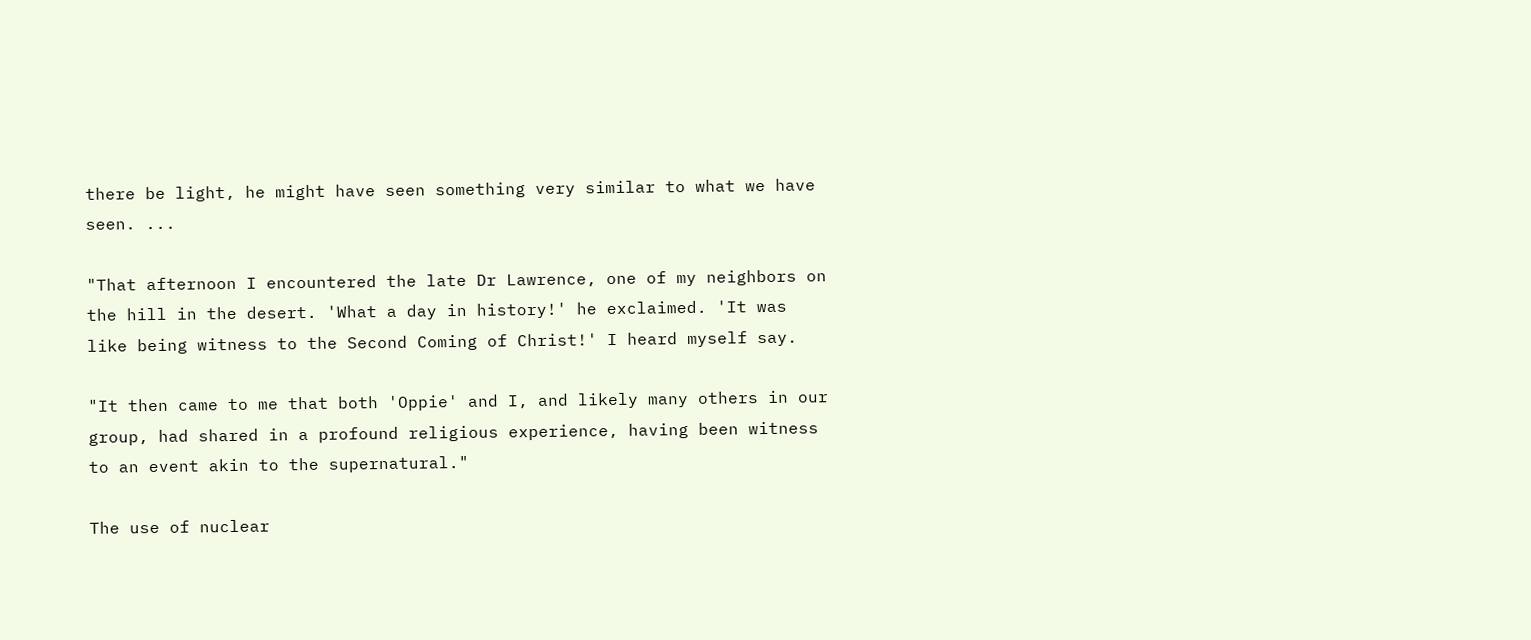there be light, he might have seen something very similar to what we have seen. ...

"That afternoon I encountered the late Dr Lawrence, one of my neighbors on the hill in the desert. 'What a day in history!' he exclaimed. 'It was like being witness to the Second Coming of Christ!' I heard myself say.

"It then came to me that both 'Oppie' and I, and likely many others in our group, had shared in a profound religious experience, having been witness to an event akin to the supernatural."

The use of nuclear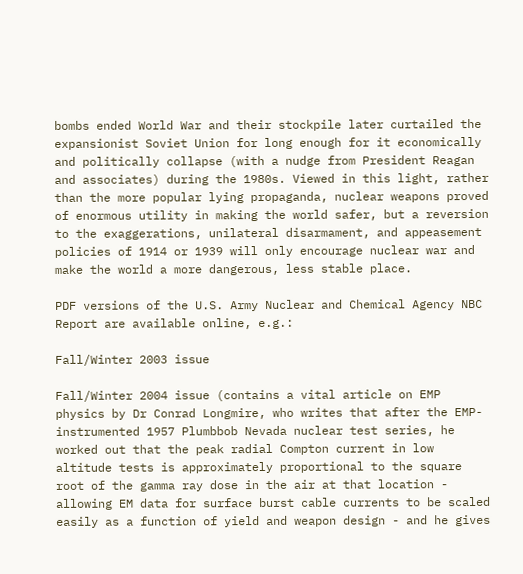bombs ended World War and their stockpile later curtailed the expansionist Soviet Union for long enough for it economically and politically collapse (with a nudge from President Reagan and associates) during the 1980s. Viewed in this light, rather than the more popular lying propaganda, nuclear weapons proved of enormous utility in making the world safer, but a reversion to the exaggerations, unilateral disarmament, and appeasement policies of 1914 or 1939 will only encourage nuclear war and make the world a more dangerous, less stable place.

PDF versions of the U.S. Army Nuclear and Chemical Agency NBC Report are available online, e.g.:

Fall/Winter 2003 issue

Fall/Winter 2004 issue (contains a vital article on EMP physics by Dr Conrad Longmire, who writes that after the EMP-instrumented 1957 Plumbbob Nevada nuclear test series, he worked out that the peak radial Compton current in low altitude tests is approximately proportional to the square root of the gamma ray dose in the air at that location - allowing EM data for surface burst cable currents to be scaled easily as a function of yield and weapon design - and he gives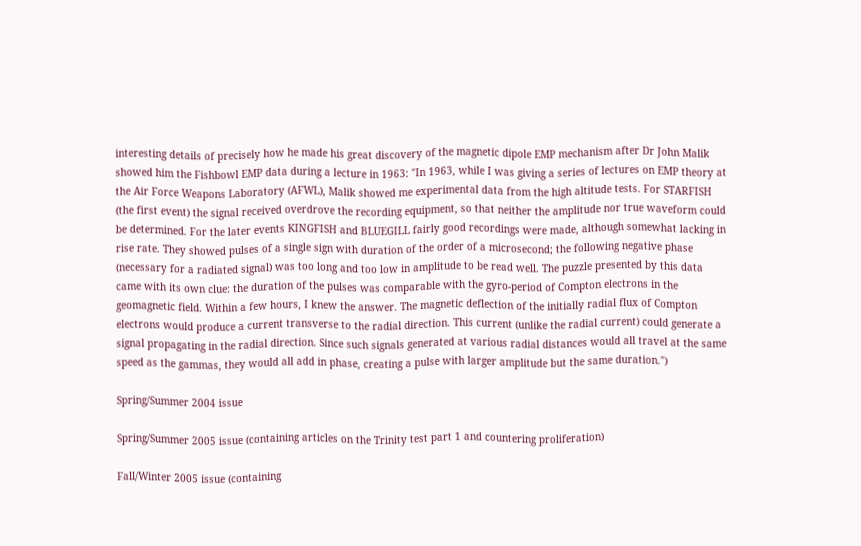interesting details of precisely how he made his great discovery of the magnetic dipole EMP mechanism after Dr John Malik showed him the Fishbowl EMP data during a lecture in 1963: "In 1963, while I was giving a series of lectures on EMP theory at the Air Force Weapons Laboratory (AFWL), Malik showed me experimental data from the high altitude tests. For STARFISH (the first event) the signal received overdrove the recording equipment, so that neither the amplitude nor true waveform could be determined. For the later events KINGFISH and BLUEGILL fairly good recordings were made, although somewhat lacking in rise rate. They showed pulses of a single sign with duration of the order of a microsecond; the following negative phase (necessary for a radiated signal) was too long and too low in amplitude to be read well. The puzzle presented by this data came with its own clue: the duration of the pulses was comparable with the gyro-period of Compton electrons in the geomagnetic field. Within a few hours, I knew the answer. The magnetic deflection of the initially radial flux of Compton electrons would produce a current transverse to the radial direction. This current (unlike the radial current) could generate a signal propagating in the radial direction. Since such signals generated at various radial distances would all travel at the same speed as the gammas, they would all add in phase, creating a pulse with larger amplitude but the same duration.")

Spring/Summer 2004 issue

Spring/Summer 2005 issue (containing articles on the Trinity test part 1 and countering proliferation)

Fall/Winter 2005 issue (containing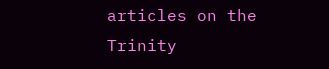articles on the Trinity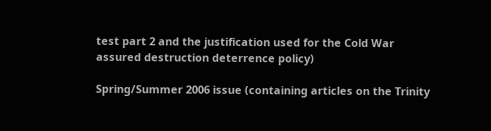test part 2 and the justification used for the Cold War assured destruction deterrence policy)

Spring/Summer 2006 issue (containing articles on the Trinity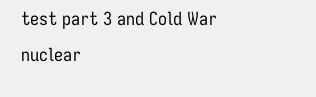test part 3 and Cold War nuclear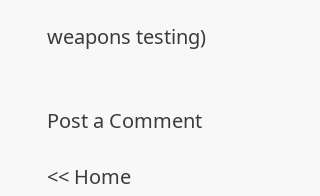weapons testing)


Post a Comment

<< Home